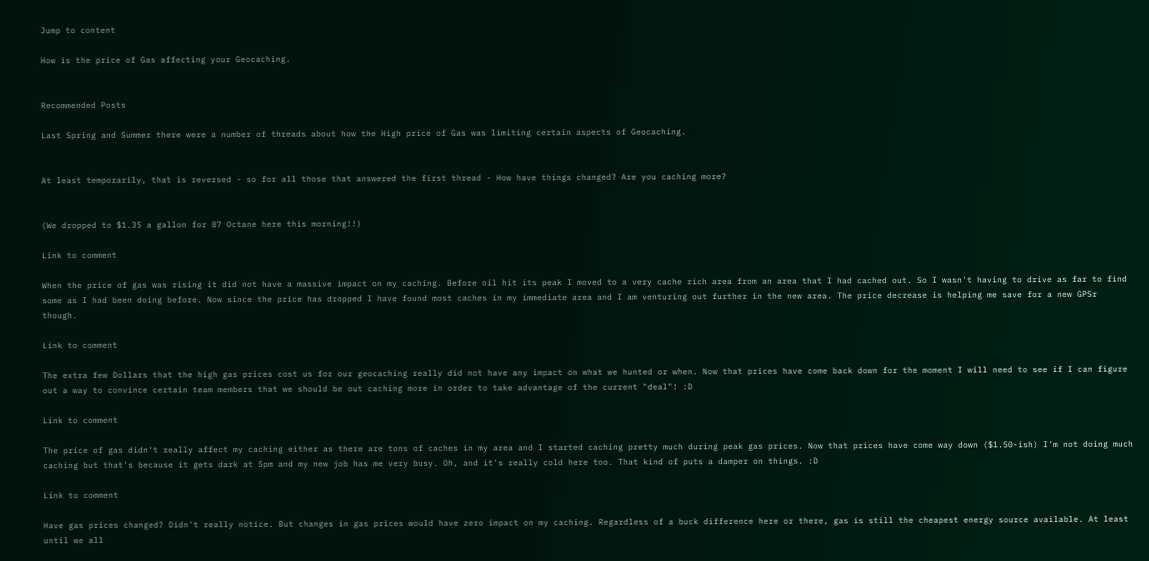Jump to content

How is the price of Gas affecting your Geocaching.


Recommended Posts

Last Spring and Summer there were a number of threads about how the High price of Gas was limiting certain aspects of Geocaching.


At least temporarily, that is reversed - so for all those that answered the first thread - How have things changed? Are you caching more?


(We dropped to $1.35 a gallon for 87 Octane here this morning!!)

Link to comment

When the price of gas was rising it did not have a massive impact on my caching. Before oil hit its peak I moved to a very cache rich area from an area that I had cached out. So I wasn't having to drive as far to find some as I had been doing before. Now since the price has dropped I have found most caches in my immediate area and I am venturing out further in the new area. The price decrease is helping me save for a new GPSr though.

Link to comment

The extra few Dollars that the high gas prices cost us for our geocaching really did not have any impact on what we hunted or when. Now that prices have come back down for the moment I will need to see if I can figure out a way to convince certain team members that we should be out caching more in order to take advantage of the current "deal"! :D

Link to comment

The price of gas didn't really affect my caching either as there are tons of caches in my area and I started caching pretty much during peak gas prices. Now that prices have come way down ($1.50-ish) I'm not doing much caching but that's because it gets dark at 5pm and my new job has me very busy. Oh, and it's really cold here too. That kind of puts a damper on things. :D

Link to comment

Have gas prices changed? Didn't really notice. But changes in gas prices would have zero impact on my caching. Regardless of a buck difference here or there, gas is still the cheapest energy source available. At least until we all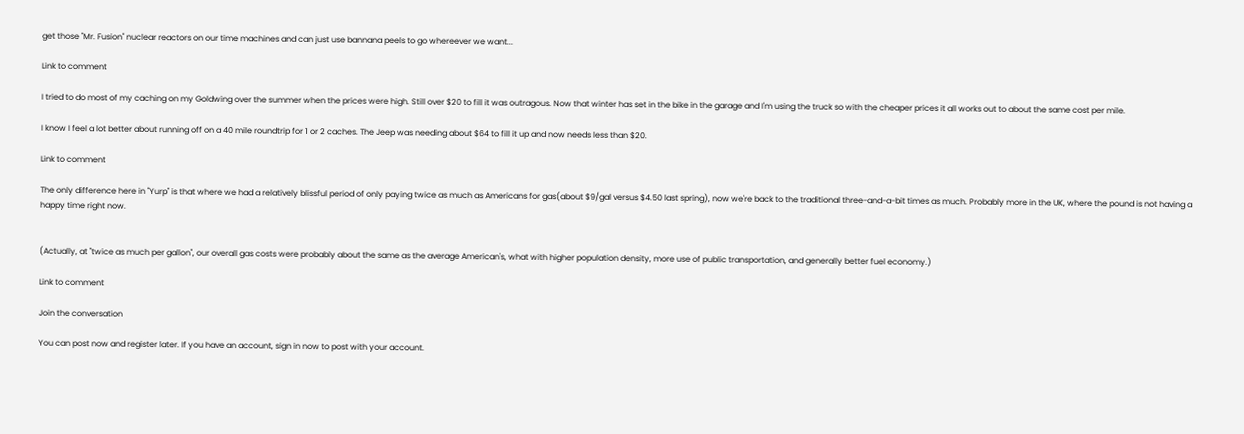get those "Mr. Fusion" nuclear reactors on our time machines and can just use bannana peels to go whereever we want...

Link to comment

I tried to do most of my caching on my Goldwing over the summer when the prices were high. Still over $20 to fill it was outragous. Now that winter has set in the bike in the garage and I'm using the truck so with the cheaper prices it all works out to about the same cost per mile.

I know I feel a lot better about running off on a 40 mile roundtrip for 1 or 2 caches. The Jeep was needing about $64 to fill it up and now needs less than $20.

Link to comment

The only difference here in "Yurp" is that where we had a relatively blissful period of only paying twice as much as Americans for gas(about $9/gal versus $4.50 last spring), now we're back to the traditional three-and-a-bit times as much. Probably more in the UK, where the pound is not having a happy time right now.


(Actually, at "twice as much per gallon", our overall gas costs were probably about the same as the average American's, what with higher population density, more use of public transportation, and generally better fuel economy.)

Link to comment

Join the conversation

You can post now and register later. If you have an account, sign in now to post with your account.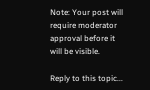Note: Your post will require moderator approval before it will be visible.

Reply to this topic...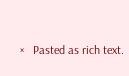×   Pasted as rich text.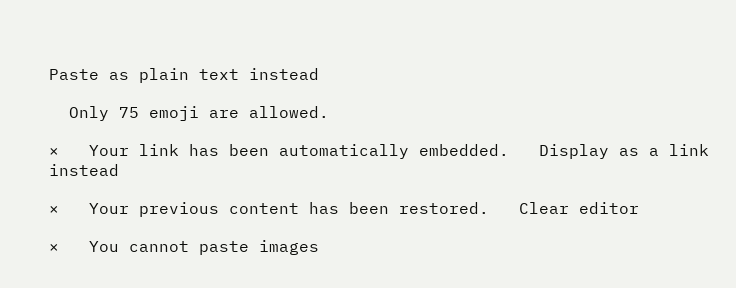Paste as plain text instead

  Only 75 emoji are allowed.

×   Your link has been automatically embedded.   Display as a link instead

×   Your previous content has been restored.   Clear editor

×   You cannot paste images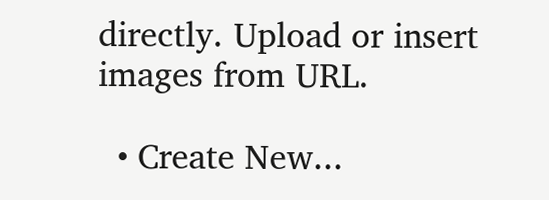directly. Upload or insert images from URL.

  • Create New...